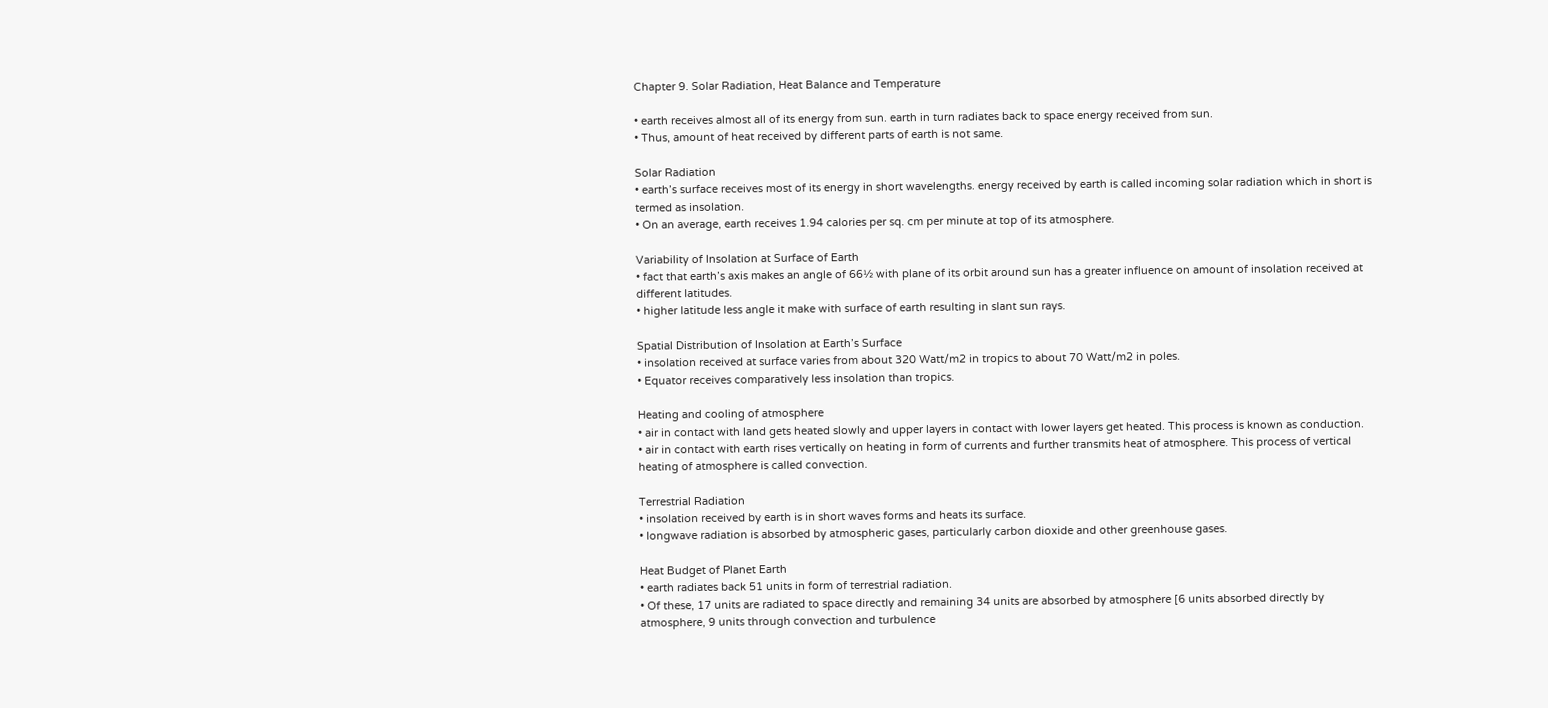Chapter 9. Solar Radiation, Heat Balance and Temperature

• earth receives almost all of its energy from sun. earth in turn radiates back to space energy received from sun.
• Thus, amount of heat received by different parts of earth is not same.

Solar Radiation
• earth’s surface receives most of its energy in short wavelengths. energy received by earth is called incoming solar radiation which in short is termed as insolation.
• On an average, earth receives 1.94 calories per sq. cm per minute at top of its atmosphere.

Variability of Insolation at Surface of Earth
• fact that earth’s axis makes an angle of 66½ with plane of its orbit around sun has a greater influence on amount of insolation received at different latitudes.
• higher latitude less angle it make with surface of earth resulting in slant sun rays.

Spatial Distribution of Insolation at Earth’s Surface
• insolation received at surface varies from about 320 Watt/m2 in tropics to about 70 Watt/m2 in poles.
• Equator receives comparatively less insolation than tropics.

Heating and cooling of atmosphere
• air in contact with land gets heated slowly and upper layers in contact with lower layers get heated. This process is known as conduction.
• air in contact with earth rises vertically on heating in form of currents and further transmits heat of atmosphere. This process of vertical heating of atmosphere is called convection.

Terrestrial Radiation
• insolation received by earth is in short waves forms and heats its surface.
• longwave radiation is absorbed by atmospheric gases, particularly carbon dioxide and other greenhouse gases.

Heat Budget of Planet Earth
• earth radiates back 51 units in form of terrestrial radiation.
• Of these, 17 units are radiated to space directly and remaining 34 units are absorbed by atmosphere [6 units absorbed directly by atmosphere, 9 units through convection and turbulence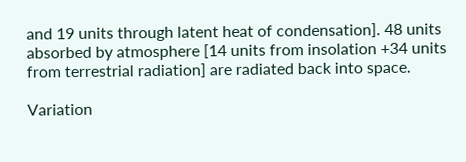and 19 units through latent heat of condensation]. 48 units absorbed by atmosphere [14 units from insolation +34 units from terrestrial radiation] are radiated back into space.

Variation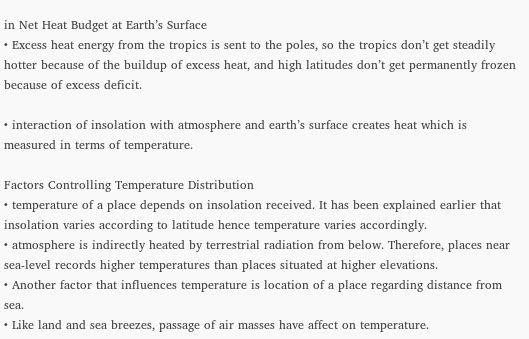in Net Heat Budget at Earth’s Surface
• Excess heat energy from the tropics is sent to the poles, so the tropics don’t get steadily hotter because of the buildup of excess heat, and high latitudes don’t get permanently frozen because of excess deficit.

• interaction of insolation with atmosphere and earth’s surface creates heat which is measured in terms of temperature.

Factors Controlling Temperature Distribution
• temperature of a place depends on insolation received. It has been explained earlier that insolation varies according to latitude hence temperature varies accordingly.
• atmosphere is indirectly heated by terrestrial radiation from below. Therefore, places near sea-level records higher temperatures than places situated at higher elevations.
• Another factor that influences temperature is location of a place regarding distance from sea.
• Like land and sea breezes, passage of air masses have affect on temperature.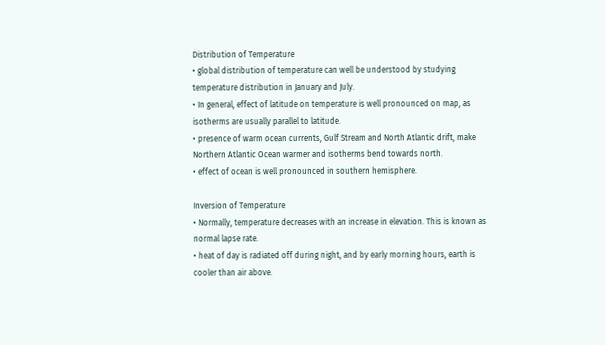Distribution of Temperature
• global distribution of temperature can well be understood by studying temperature distribution in January and July.
• In general, effect of latitude on temperature is well pronounced on map, as isotherms are usually parallel to latitude.
• presence of warm ocean currents, Gulf Stream and North Atlantic drift, make Northern Atlantic Ocean warmer and isotherms bend towards north.
• effect of ocean is well pronounced in southern hemisphere.

Inversion of Temperature
• Normally, temperature decreases with an increase in elevation. This is known as normal lapse rate.
• heat of day is radiated off during night, and by early morning hours, earth is cooler than air above.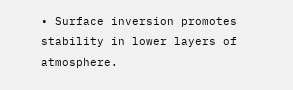• Surface inversion promotes stability in lower layers of atmosphere.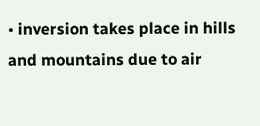• inversion takes place in hills and mountains due to air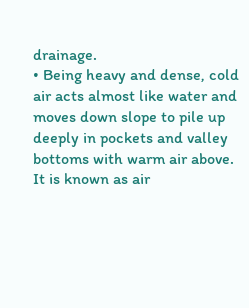drainage.
• Being heavy and dense, cold air acts almost like water and moves down slope to pile up deeply in pockets and valley bottoms with warm air above. It is known as air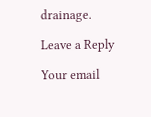drainage.

Leave a Reply

Your email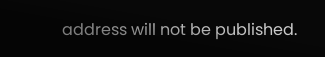address will not be published.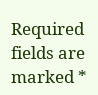Required fields are marked *